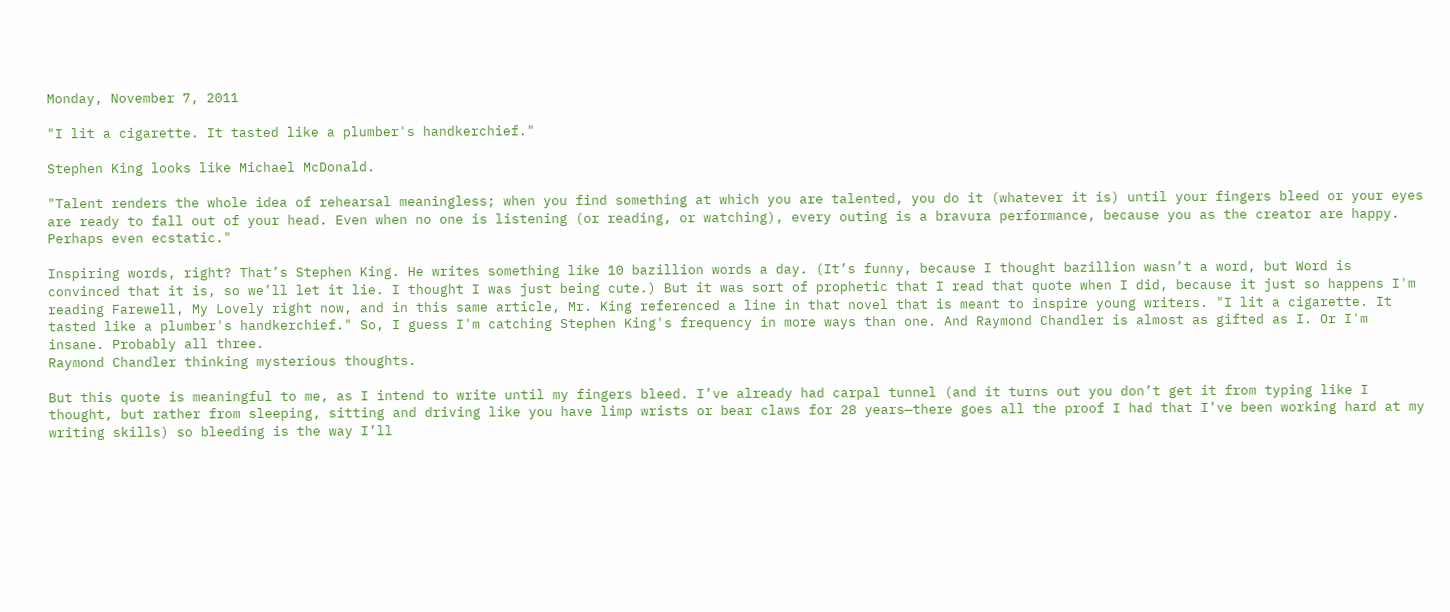Monday, November 7, 2011

"I lit a cigarette. It tasted like a plumber's handkerchief."

Stephen King looks like Michael McDonald.

"Talent renders the whole idea of rehearsal meaningless; when you find something at which you are talented, you do it (whatever it is) until your fingers bleed or your eyes are ready to fall out of your head. Even when no one is listening (or reading, or watching), every outing is a bravura performance, because you as the creator are happy. Perhaps even ecstatic."

Inspiring words, right? That’s Stephen King. He writes something like 10 bazillion words a day. (It’s funny, because I thought bazillion wasn’t a word, but Word is convinced that it is, so we’ll let it lie. I thought I was just being cute.) But it was sort of prophetic that I read that quote when I did, because it just so happens I'm reading Farewell, My Lovely right now, and in this same article, Mr. King referenced a line in that novel that is meant to inspire young writers. "I lit a cigarette. It tasted like a plumber's handkerchief." So, I guess I'm catching Stephen King's frequency in more ways than one. And Raymond Chandler is almost as gifted as I. Or I'm insane. Probably all three.
Raymond Chandler thinking mysterious thoughts.

But this quote is meaningful to me, as I intend to write until my fingers bleed. I’ve already had carpal tunnel (and it turns out you don’t get it from typing like I thought, but rather from sleeping, sitting and driving like you have limp wrists or bear claws for 28 years—there goes all the proof I had that I’ve been working hard at my writing skills) so bleeding is the way I’ll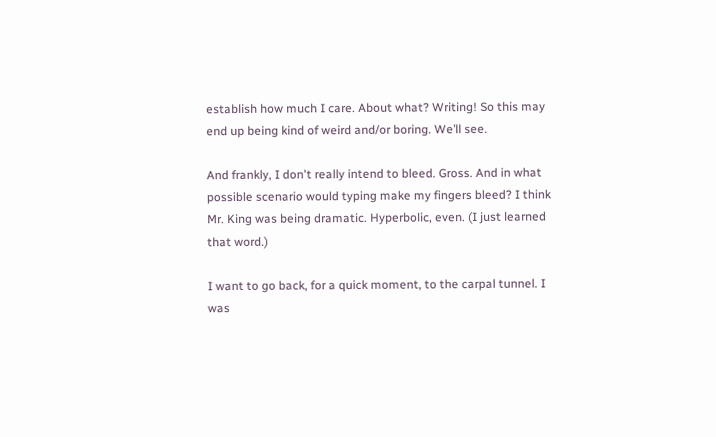establish how much I care. About what? Writing! So this may end up being kind of weird and/or boring. We’ll see.

And frankly, I don't really intend to bleed. Gross. And in what possible scenario would typing make my fingers bleed? I think Mr. King was being dramatic. Hyperbolic, even. (I just learned that word.)

I want to go back, for a quick moment, to the carpal tunnel. I was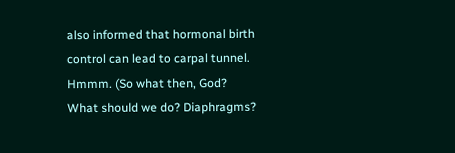also informed that hormonal birth control can lead to carpal tunnel. Hmmm. (So what then, God? What should we do? Diaphragms?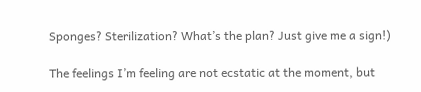Sponges? Sterilization? What’s the plan? Just give me a sign!)

The feelings I’m feeling are not ecstatic at the moment, but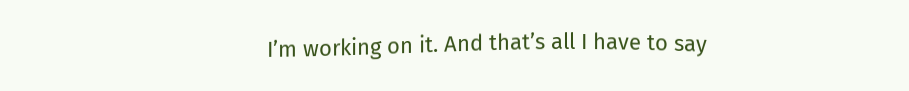I’m working on it. And that’s all I have to say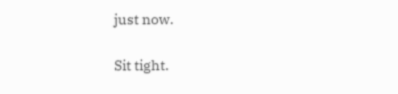just now.

Sit tight.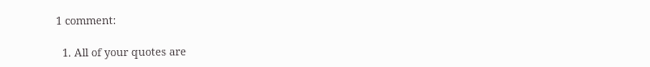1 comment:

  1. All of your quotes are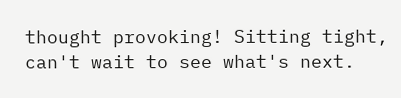thought provoking! Sitting tight, can't wait to see what's next.